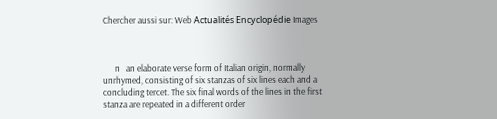Chercher aussi sur: Web Actualités Encyclopédie Images



      n   an elaborate verse form of Italian origin, normally unrhymed, consisting of six stanzas of six lines each and a concluding tercet. The six final words of the lines in the first stanza are repeated in a different order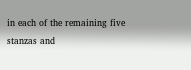in each of the remaining five stanzas and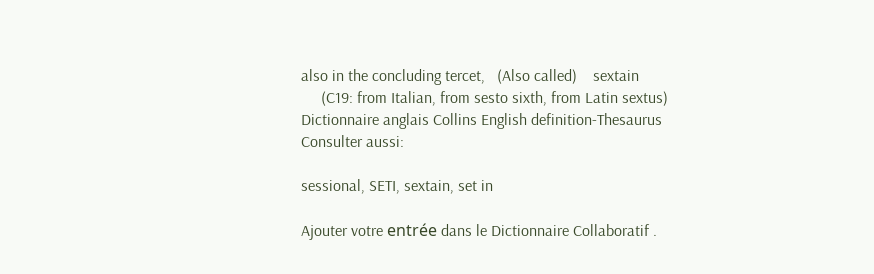also in the concluding tercet,   (Also called)    sextain
     (C19: from Italian, from sesto sixth, from Latin sextus)
Dictionnaire anglais Collins English definition-Thesaurus
Consulter aussi:

sessional, SETI, sextain, set in

Ajouter votre entrée dans le Dictionnaire Collaboratif .